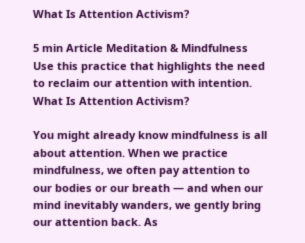What Is Attention Activism?

5 min Article Meditation & Mindfulness
Use this practice that highlights the need to reclaim our attention with intention.
What Is Attention Activism?

You might already know mindfulness is all about attention. When we practice mindfulness, we often pay attention to our bodies or our breath — and when our mind inevitably wanders, we gently bring our attention back. As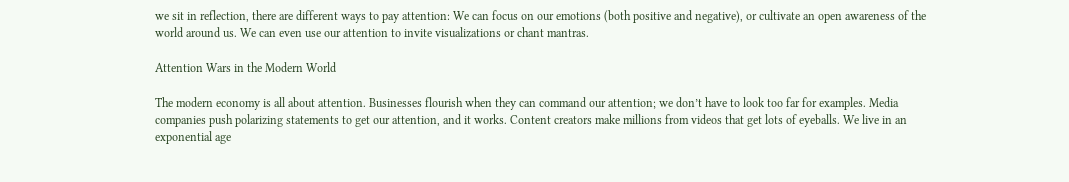we sit in reflection, there are different ways to pay attention: We can focus on our emotions (both positive and negative), or cultivate an open awareness of the world around us. We can even use our attention to invite visualizations or chant mantras.

Attention Wars in the Modern World

The modern economy is all about attention. Businesses flourish when they can command our attention; we don’t have to look too far for examples. Media companies push polarizing statements to get our attention, and it works. Content creators make millions from videos that get lots of eyeballs. We live in an exponential age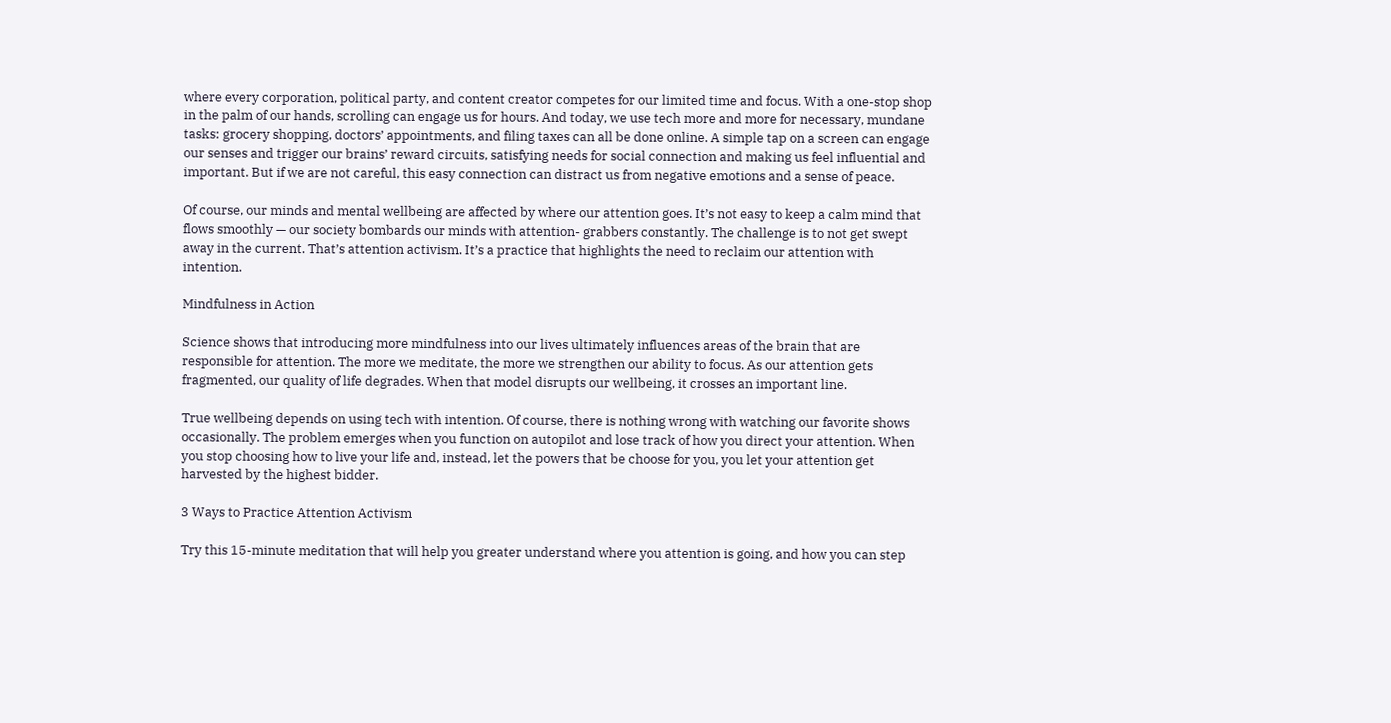where every corporation, political party, and content creator competes for our limited time and focus. With a one-stop shop in the palm of our hands, scrolling can engage us for hours. And today, we use tech more and more for necessary, mundane tasks: grocery shopping, doctors’ appointments, and filing taxes can all be done online. A simple tap on a screen can engage our senses and trigger our brains’ reward circuits, satisfying needs for social connection and making us feel influential and important. But if we are not careful, this easy connection can distract us from negative emotions and a sense of peace.

Of course, our minds and mental wellbeing are affected by where our attention goes. It’s not easy to keep a calm mind that flows smoothly — our society bombards our minds with attention- grabbers constantly. The challenge is to not get swept away in the current. That’s attention activism. It’s a practice that highlights the need to reclaim our attention with intention.

Mindfulness in Action

Science shows that introducing more mindfulness into our lives ultimately influences areas of the brain that are responsible for attention. The more we meditate, the more we strengthen our ability to focus. As our attention gets fragmented, our quality of life degrades. When that model disrupts our wellbeing, it crosses an important line.

True wellbeing depends on using tech with intention. Of course, there is nothing wrong with watching our favorite shows occasionally. The problem emerges when you function on autopilot and lose track of how you direct your attention. When you stop choosing how to live your life and, instead, let the powers that be choose for you, you let your attention get harvested by the highest bidder.

3 Ways to Practice Attention Activism

Try this 15-minute meditation that will help you greater understand where you attention is going, and how you can step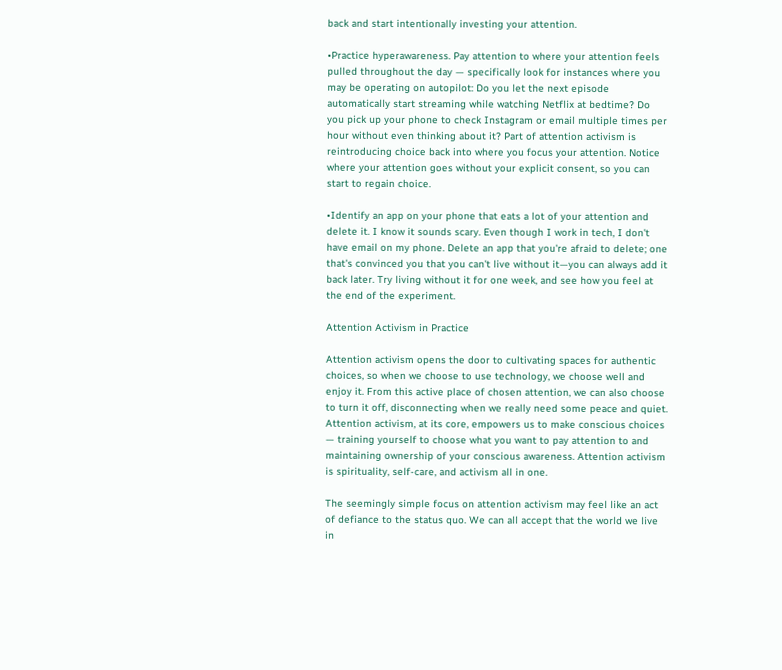back and start intentionally investing your attention.

•Practice hyperawareness. Pay attention to where your attention feels pulled throughout the day — specifically look for instances where you may be operating on autopilot: Do you let the next episode automatically start streaming while watching Netflix at bedtime? Do you pick up your phone to check Instagram or email multiple times per hour without even thinking about it? Part of attention activism is reintroducing choice back into where you focus your attention. Notice where your attention goes without your explicit consent, so you can start to regain choice.

•Identify an app on your phone that eats a lot of your attention and delete it. I know it sounds scary. Even though I work in tech, I don't have email on my phone. Delete an app that you're afraid to delete; one that's convinced you that you can't live without it—you can always add it back later. Try living without it for one week, and see how you feel at the end of the experiment.

Attention Activism in Practice

Attention activism opens the door to cultivating spaces for authentic choices, so when we choose to use technology, we choose well and enjoy it. From this active place of chosen attention, we can also choose to turn it off, disconnecting when we really need some peace and quiet. Attention activism, at its core, empowers us to make conscious choices — training yourself to choose what you want to pay attention to and maintaining ownership of your conscious awareness. Attention activism is spirituality, self-care, and activism all in one.

The seemingly simple focus on attention activism may feel like an act of defiance to the status quo. We can all accept that the world we live in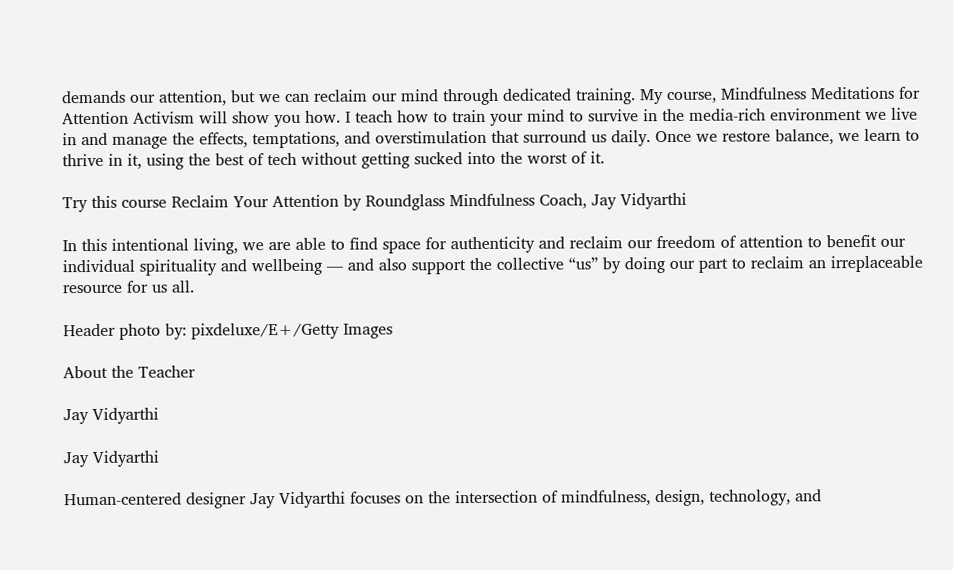demands our attention, but we can reclaim our mind through dedicated training. My course, Mindfulness Meditations for Attention Activism will show you how. I teach how to train your mind to survive in the media-rich environment we live in and manage the effects, temptations, and overstimulation that surround us daily. Once we restore balance, we learn to thrive in it, using the best of tech without getting sucked into the worst of it.

Try this course Reclaim Your Attention by Roundglass Mindfulness Coach, Jay Vidyarthi

In this intentional living, we are able to find space for authenticity and reclaim our freedom of attention to benefit our individual spirituality and wellbeing — and also support the collective “us” by doing our part to reclaim an irreplaceable resource for us all.

Header photo by: pixdeluxe/E+/Getty Images

About the Teacher

Jay Vidyarthi

Jay Vidyarthi

Human-centered designer Jay Vidyarthi focuses on the intersection of mindfulness, design, technology, and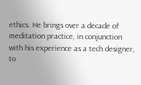ethics. He brings over a decade of meditation practice, in conjunction with his experience as a tech designer, to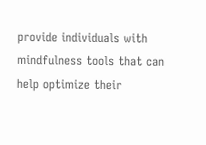provide individuals with mindfulness tools that can help optimize their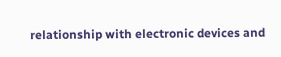relationship with electronic devices and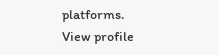platforms.
View profile